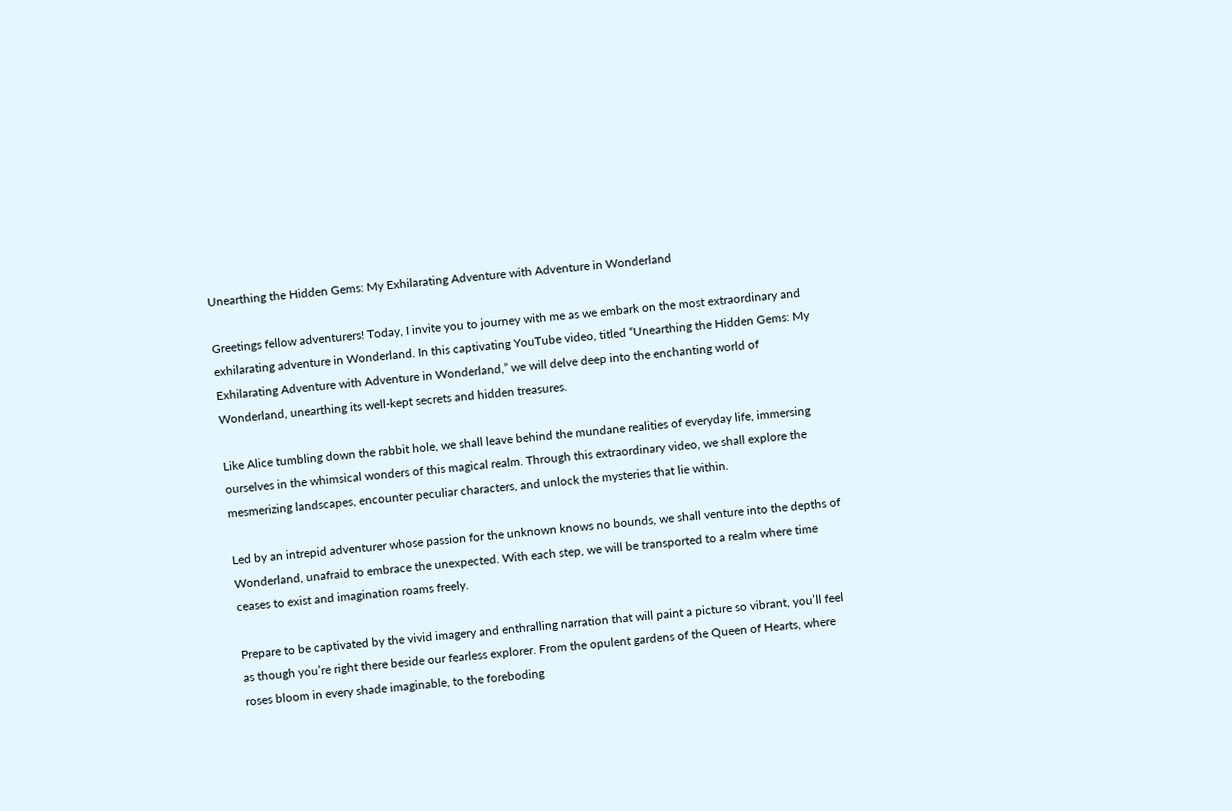Unearthing the Hidden Gems: My Exhilarating Adventure with Adventure in Wonderland

Greetings fellow adventurers! Today, I invite you to journey with me as we embark on the most extraordinary and exhilarating adventure in Wonderland. In this captivating YouTube video, titled “Unearthing the Hidden Gems: My Exhilarating Adventure with Adventure in Wonderland,” we will delve deep into the enchanting world of Wonderland, unearthing its well-kept secrets and hidden treasures.

Like Alice tumbling down the rabbit hole, we shall leave behind the mundane realities of everyday life, immersing ourselves in the whimsical wonders of this magical realm. Through this extraordinary video, we shall explore the mesmerizing landscapes, encounter peculiar characters, and unlock the mysteries that lie within.

Led by an intrepid adventurer whose passion for the unknown knows no bounds, we shall venture into the depths of Wonderland, unafraid to embrace the unexpected. With each step, we will be transported to a realm where time ceases to exist and imagination roams freely.

Prepare to be captivated by the vivid imagery and enthralling narration that will paint a picture so vibrant, you’ll feel as though you’re right there beside our fearless explorer. From the opulent gardens of the Queen of Hearts, where roses bloom in every shade imaginable, to the foreboding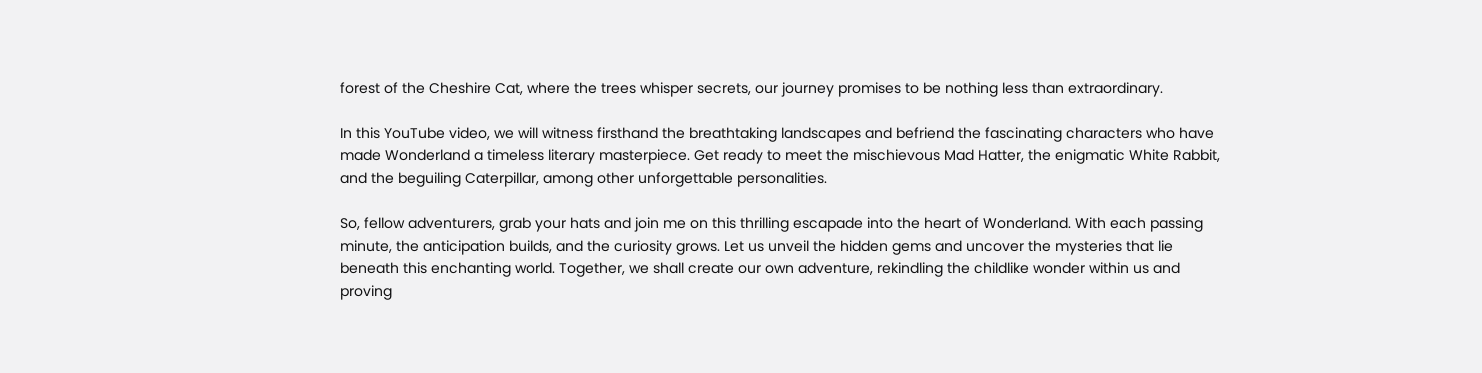forest of the Cheshire Cat, where the trees whisper secrets, our journey promises to be nothing less than extraordinary.

In this YouTube video, we will witness firsthand the breathtaking landscapes and befriend the fascinating characters who have made Wonderland a timeless literary masterpiece. Get ready to meet the mischievous Mad Hatter, the enigmatic White Rabbit, and the beguiling Caterpillar, among other unforgettable personalities.

So, fellow adventurers, grab your hats and join me on this thrilling escapade into the heart of Wonderland. With each passing minute, the anticipation builds, and the curiosity grows. Let us unveil the hidden gems and uncover the mysteries that lie beneath this enchanting world. Together, we shall create our own adventure, rekindling the childlike wonder within us and proving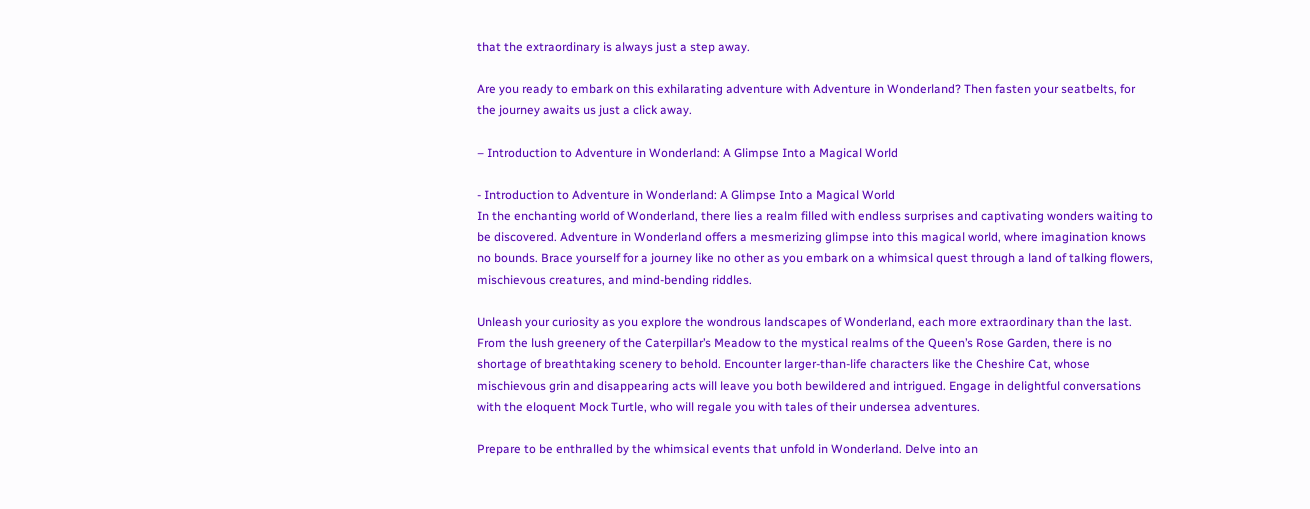that the extraordinary is always just a step away.

Are you ready to embark on this exhilarating adventure with Adventure in Wonderland? Then fasten your seatbelts, for the journey awaits us just a click away.

– Introduction to Adventure in Wonderland: A Glimpse Into a Magical World

- Introduction to Adventure in Wonderland: A Glimpse Into a Magical World
In the enchanting world of Wonderland, there lies a realm filled with endless surprises and captivating wonders waiting to be discovered. Adventure in Wonderland offers a mesmerizing glimpse into this magical world, where imagination knows no bounds. Brace yourself for a journey like no other as you embark on a whimsical quest through a land of talking flowers, mischievous creatures, and mind-bending riddles.

Unleash your curiosity as you explore the wondrous landscapes of Wonderland, each more extraordinary than the last. From the lush greenery of the Caterpillar’s Meadow to the mystical realms of the Queen’s Rose Garden, there is no shortage of breathtaking scenery to behold. Encounter larger-than-life characters like the Cheshire Cat, whose mischievous grin and disappearing acts will leave you both bewildered and intrigued. Engage in delightful conversations with the eloquent Mock Turtle, who will regale you with tales of their undersea adventures.

Prepare to be enthralled by the whimsical events that unfold in Wonderland. Delve into an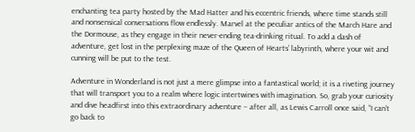enchanting tea party hosted by the Mad Hatter and his eccentric friends, where time stands still and nonsensical conversations flow endlessly. Marvel at the peculiar antics of the March Hare and the Dormouse, as they engage in their never-ending tea-drinking ritual. To add a dash of adventure, get lost in the perplexing maze of the Queen of Hearts’ labyrinth, where your wit and cunning will be put to the test.

Adventure in Wonderland is not just a mere glimpse into a fantastical world; it is a riveting journey that will transport you to a realm where logic intertwines with imagination. So, grab your curiosity and dive headfirst into this extraordinary adventure – after all, as Lewis Carroll once said, “I can’t go back to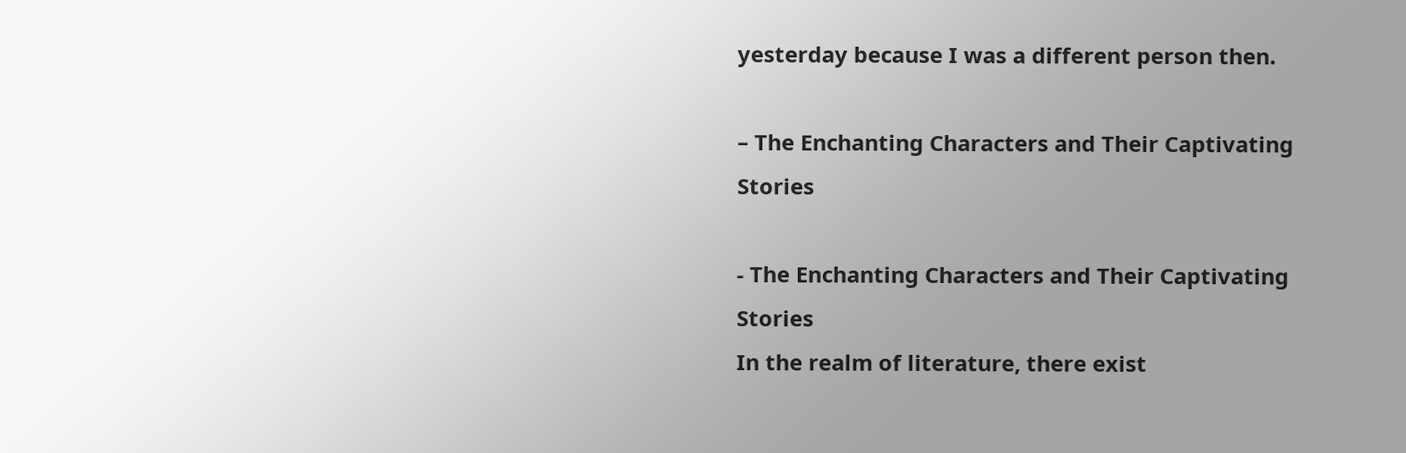yesterday because I was a different person then.

– The Enchanting Characters and Their Captivating Stories

- The Enchanting Characters and Their Captivating Stories
In the realm of literature, there exist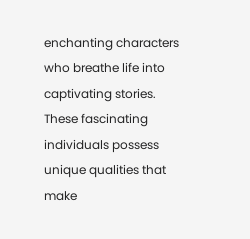enchanting characters who breathe life into captivating stories. These fascinating individuals possess unique qualities that make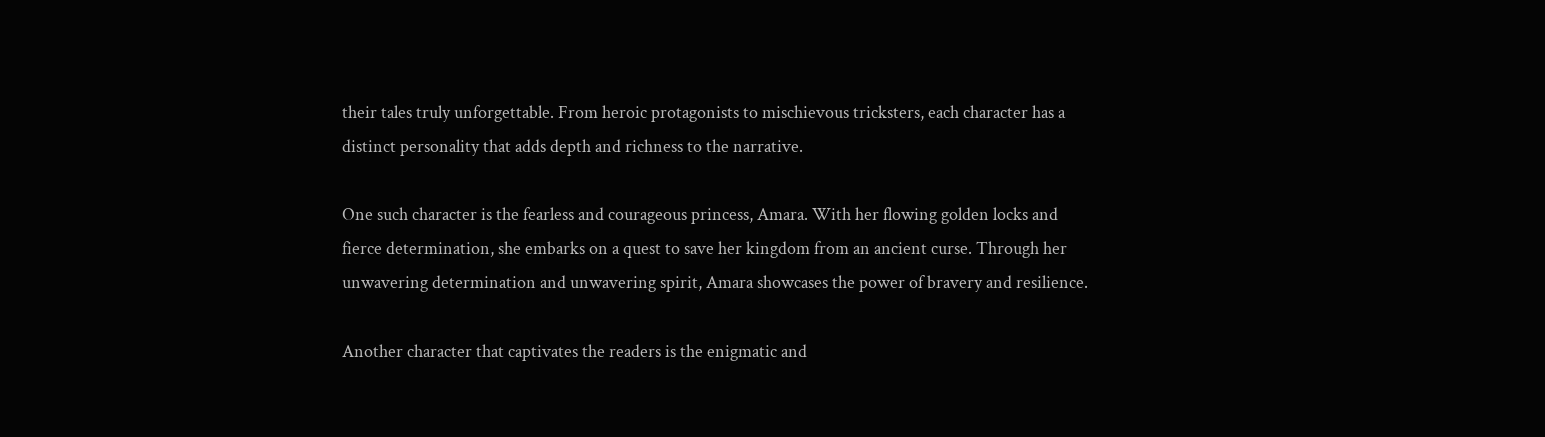their tales truly unforgettable. From heroic protagonists to mischievous tricksters, each character has a distinct personality that adds depth and richness to the narrative.

One such character is the fearless and courageous princess, Amara. With her flowing golden locks and fierce determination, she embarks on a quest to save her kingdom from an ancient curse. Through her unwavering determination and unwavering spirit, Amara showcases the power of bravery and resilience.

Another character that captivates the readers is the enigmatic and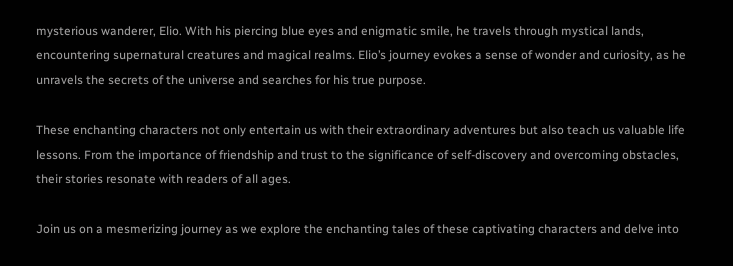mysterious wanderer, Elio. With his piercing blue eyes and enigmatic smile, he travels through mystical lands, encountering supernatural creatures and magical realms. Elio’s journey evokes a sense of wonder and curiosity, as he unravels the secrets of the universe and searches for his true purpose.

These enchanting characters not only entertain us with their extraordinary adventures but also teach us valuable life lessons. From the importance of friendship and trust to the significance of self-discovery and overcoming obstacles, their stories resonate with readers of all ages.

Join us on a mesmerizing journey as we explore the enchanting tales of these captivating characters and delve into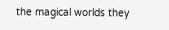the magical worlds they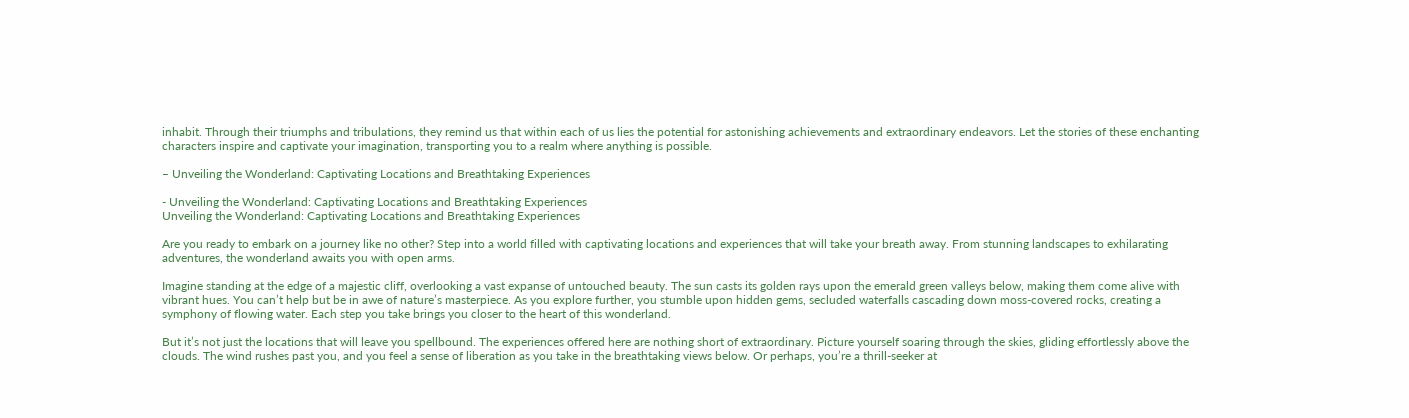inhabit. Through their triumphs and tribulations, they remind us that within each of us lies the potential for astonishing achievements and extraordinary endeavors. Let the stories of these enchanting characters inspire and captivate your imagination, transporting you to a realm where anything is possible.

– Unveiling the Wonderland: Captivating Locations and Breathtaking Experiences

- Unveiling the Wonderland: Captivating Locations and Breathtaking Experiences
Unveiling the Wonderland: Captivating Locations and Breathtaking Experiences

Are you ready to embark on a journey like no other? Step into a world filled with captivating locations and experiences that will take your breath away. From stunning landscapes to exhilarating adventures, the wonderland awaits you with open arms.

Imagine standing at the edge of a majestic cliff, overlooking a vast expanse of untouched beauty. The sun casts its golden rays upon the emerald green valleys below, making them come alive with vibrant hues. You can’t help but be in awe of nature’s masterpiece. As you explore further, you stumble upon hidden gems, secluded waterfalls cascading down moss-covered rocks, creating a symphony of flowing water. Each step you take brings you closer to the heart of this wonderland.

But it’s not just the locations that will leave you spellbound. The experiences offered here are nothing short of extraordinary. Picture yourself soaring through the skies, gliding effortlessly above the clouds. The wind rushes past you, and you feel a sense of liberation as you take in the breathtaking views below. Or perhaps, you’re a thrill-seeker at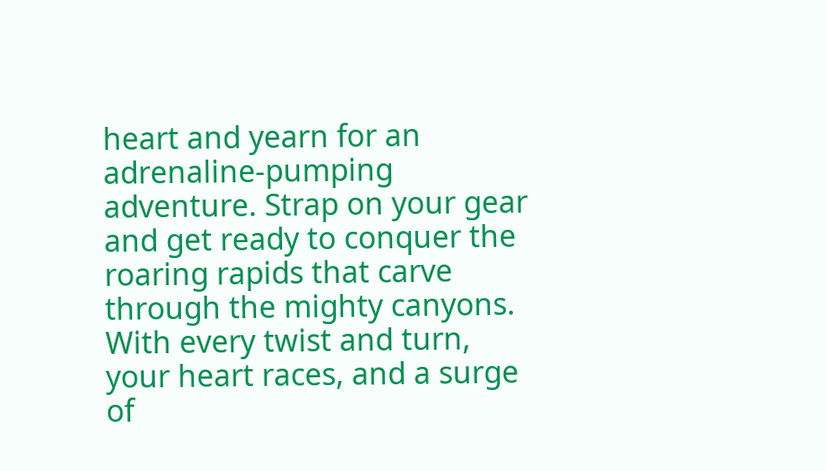heart and yearn for an adrenaline-pumping adventure. Strap on your gear and get ready to conquer the roaring rapids that carve through the mighty canyons. With every twist and turn, your heart races, and a surge of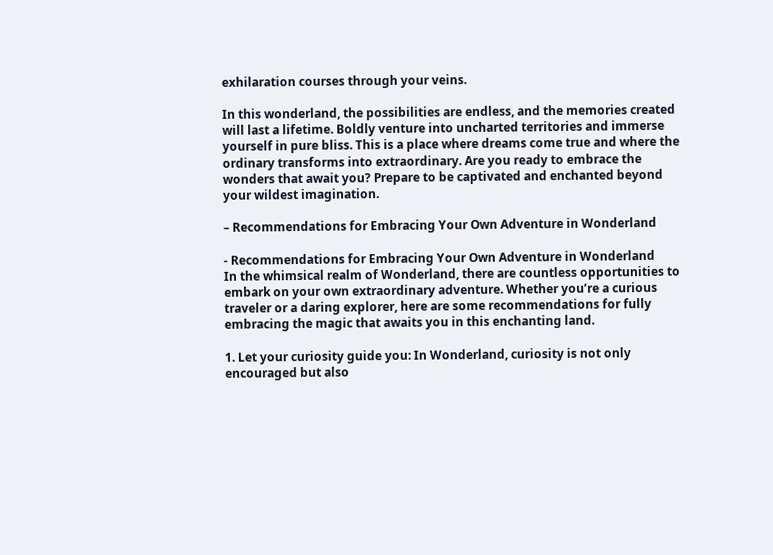exhilaration courses through your veins.

In this wonderland, the possibilities are endless, and the memories created will last a lifetime. Boldly venture into uncharted territories and immerse yourself in pure bliss. This is a place where dreams come true and where the ordinary transforms into extraordinary. Are you ready to embrace the wonders that await you? Prepare to be captivated and enchanted beyond your wildest imagination.

– Recommendations for Embracing Your Own Adventure in Wonderland

- Recommendations for Embracing Your Own Adventure in Wonderland
In the whimsical realm of Wonderland, there are countless opportunities to embark on your own extraordinary adventure. Whether you’re a curious traveler or a daring explorer, here are some recommendations for fully embracing the magic that awaits you in this enchanting land.

1. Let your curiosity guide you: In Wonderland, curiosity is not only encouraged but also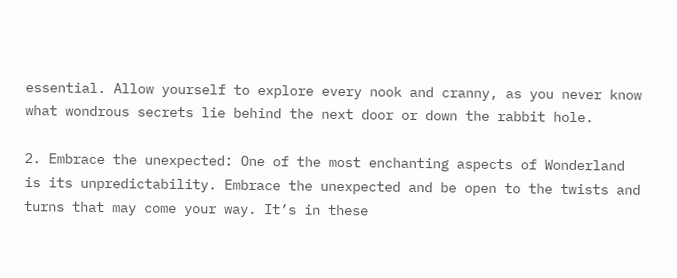essential. Allow yourself to explore every nook and cranny, as you never know what wondrous secrets lie behind the next door or down the rabbit hole.

2. Embrace the unexpected: One of the most enchanting aspects of Wonderland is its unpredictability. Embrace the unexpected and be open to the twists and turns that may come your way. It’s in these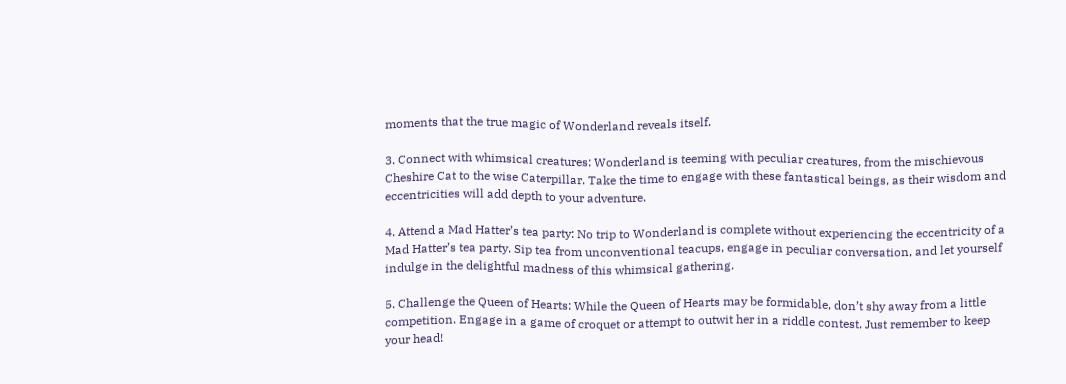moments that the true magic of Wonderland reveals itself.

3. Connect with whimsical creatures: Wonderland is teeming with peculiar creatures, from the mischievous Cheshire Cat to the wise Caterpillar. Take the time to engage with these fantastical beings, as their wisdom and eccentricities will add depth to your adventure.

4. Attend a Mad Hatter’s tea party: No trip to Wonderland is complete without experiencing the eccentricity of a Mad Hatter’s tea party. Sip tea from unconventional teacups, engage in peculiar conversation, and let yourself indulge in the delightful madness of this whimsical gathering.

5. Challenge the Queen of Hearts: While the Queen of Hearts may be formidable, don’t shy away from a little competition. Engage in a game of croquet or attempt to outwit her in a riddle contest. Just remember to keep your head!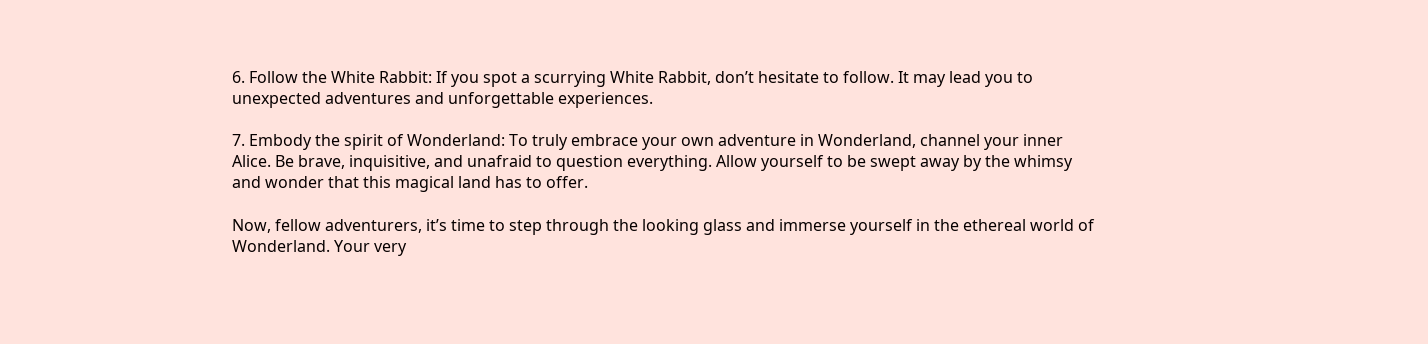6. Follow the White Rabbit: If you spot a scurrying White Rabbit, don’t hesitate to follow. It may lead you to unexpected adventures and unforgettable experiences.

7. Embody the spirit of Wonderland: To truly embrace your own adventure in Wonderland, channel your inner Alice. Be brave, inquisitive, and unafraid to question everything. Allow yourself to be swept away by the whimsy and wonder that this magical land has to offer.

Now, fellow adventurers, it’s time to step through the looking glass and immerse yourself in the ethereal world of Wonderland. Your very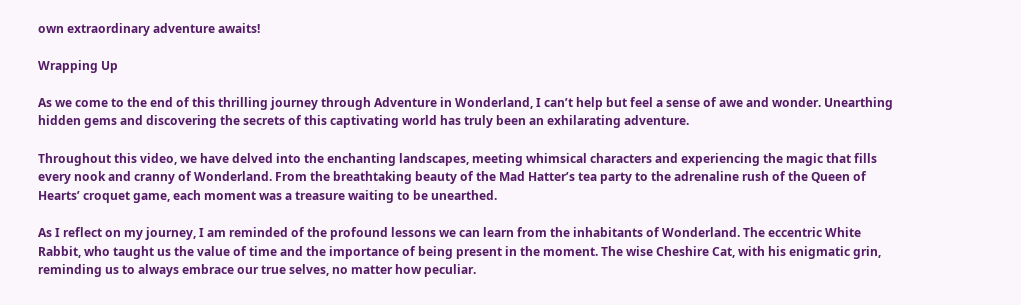own extraordinary adventure awaits!

Wrapping Up

As we come to the end of this thrilling journey through Adventure in Wonderland, I can’t help but feel a sense of awe and wonder. Unearthing hidden gems and discovering the secrets of this captivating world has truly been an exhilarating adventure.

Throughout this video, we have delved into the enchanting landscapes, meeting whimsical characters and experiencing the magic that fills every nook and cranny of Wonderland. From the breathtaking beauty of the Mad Hatter’s tea party to the adrenaline rush of the Queen of Hearts’ croquet game, each moment was a treasure waiting to be unearthed.

As I reflect on my journey, I am reminded of the profound lessons we can learn from the inhabitants of Wonderland. The eccentric White Rabbit, who taught us the value of time and the importance of being present in the moment. The wise Cheshire Cat, with his enigmatic grin, reminding us to always embrace our true selves, no matter how peculiar.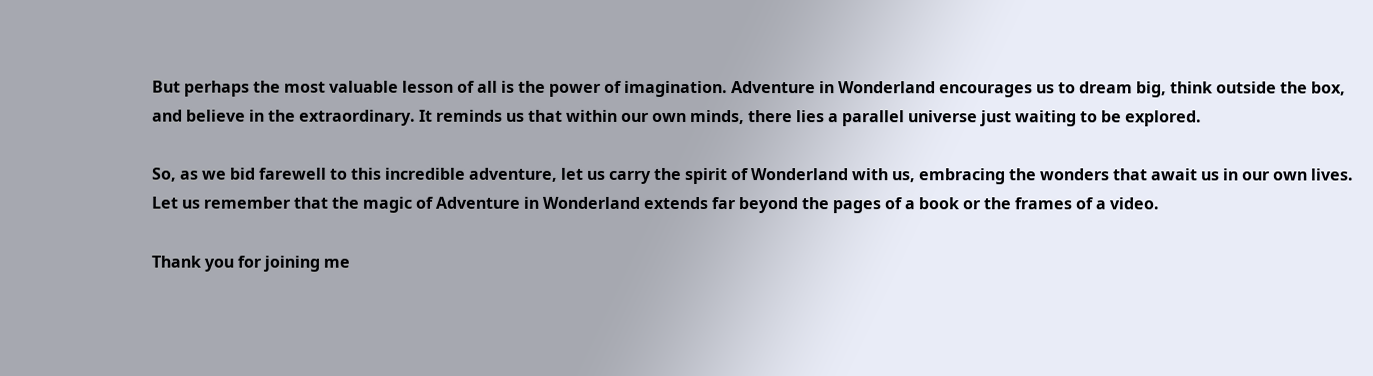But perhaps the most valuable lesson of all is the power of imagination. Adventure in Wonderland encourages us to dream big, think outside the box, and believe in the extraordinary. It reminds us that within our own minds, there lies a parallel universe just waiting to be explored.

So, as we bid farewell to this incredible adventure, let us carry the spirit of Wonderland with us, embracing the wonders that await us in our own lives. Let us remember that the magic of Adventure in Wonderland extends far beyond the pages of a book or the frames of a video.

Thank you for joining me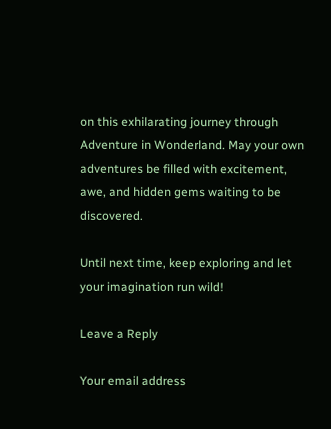on this exhilarating journey through Adventure in Wonderland. May your own adventures be filled with excitement, awe, and hidden gems waiting to be discovered.

Until next time, keep exploring and let your imagination run wild!

Leave a Reply

Your email address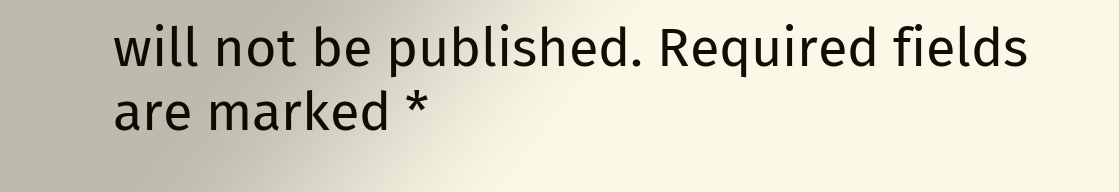will not be published. Required fields are marked *